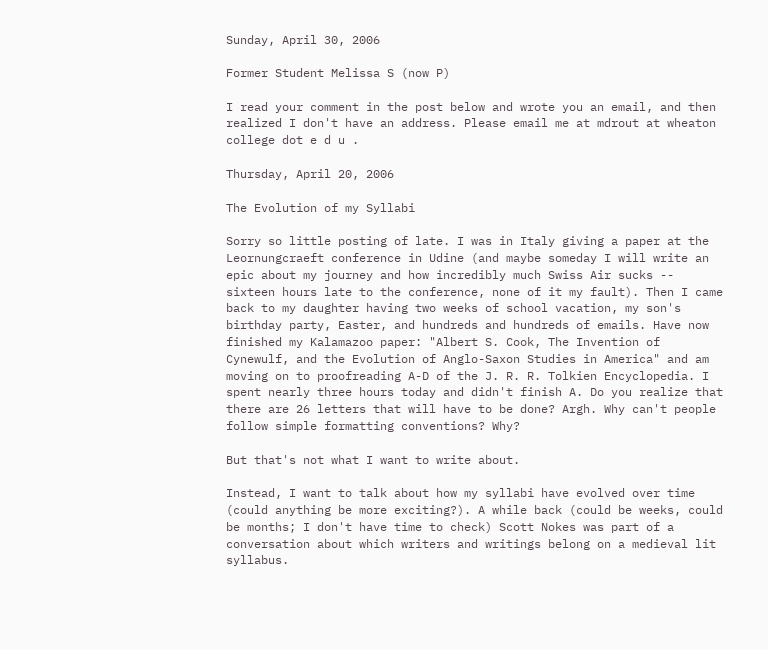Sunday, April 30, 2006

Former Student Melissa S (now P)

I read your comment in the post below and wrote you an email, and then realized I don't have an address. Please email me at mdrout at wheaton college dot e d u .

Thursday, April 20, 2006

The Evolution of my Syllabi

Sorry so little posting of late. I was in Italy giving a paper at the Leornungcraeft conference in Udine (and maybe someday I will write an epic about my journey and how incredibly much Swiss Air sucks -- sixteen hours late to the conference, none of it my fault). Then I came back to my daughter having two weeks of school vacation, my son's birthday party, Easter, and hundreds and hundreds of emails. Have now finished my Kalamazoo paper: "Albert S. Cook, The Invention of Cynewulf, and the Evolution of Anglo-Saxon Studies in America" and am moving on to proofreading A-D of the J. R. R. Tolkien Encyclopedia. I spent nearly three hours today and didn't finish A. Do you realize that there are 26 letters that will have to be done? Argh. Why can't people follow simple formatting conventions? Why?

But that's not what I want to write about.

Instead, I want to talk about how my syllabi have evolved over time (could anything be more exciting?). A while back (could be weeks, could be months; I don't have time to check) Scott Nokes was part of a conversation about which writers and writings belong on a medieval lit syllabus.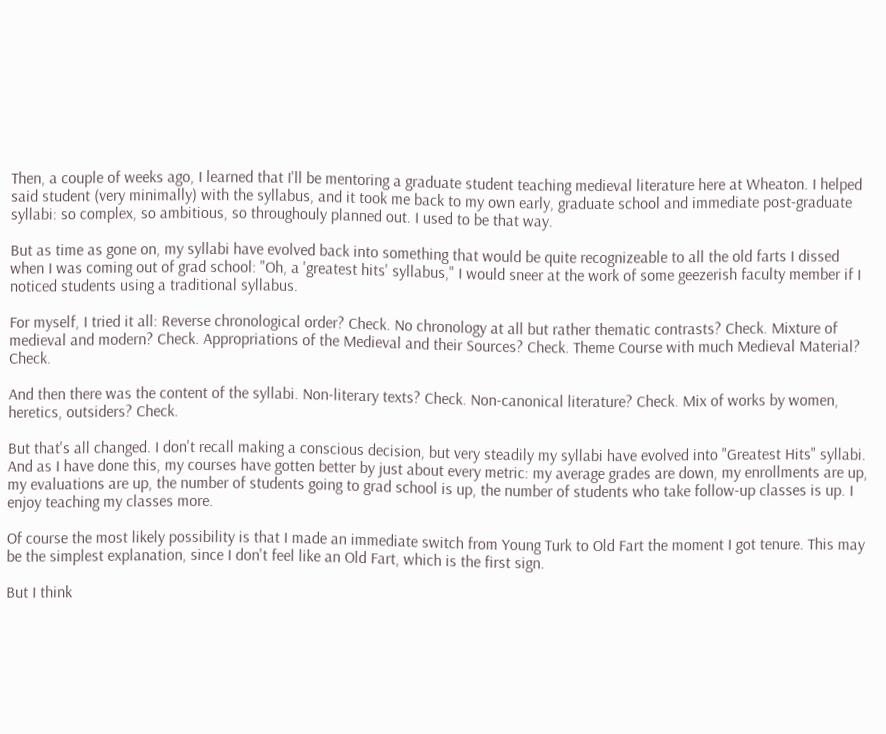Then, a couple of weeks ago, I learned that I'll be mentoring a graduate student teaching medieval literature here at Wheaton. I helped said student (very minimally) with the syllabus, and it took me back to my own early, graduate school and immediate post-graduate syllabi: so complex, so ambitious, so throughouly planned out. I used to be that way.

But as time as gone on, my syllabi have evolved back into something that would be quite recognizeable to all the old farts I dissed when I was coming out of grad school: "Oh, a 'greatest hits' syllabus," I would sneer at the work of some geezerish faculty member if I noticed students using a traditional syllabus.

For myself, I tried it all: Reverse chronological order? Check. No chronology at all but rather thematic contrasts? Check. Mixture of medieval and modern? Check. Appropriations of the Medieval and their Sources? Check. Theme Course with much Medieval Material? Check.

And then there was the content of the syllabi. Non-literary texts? Check. Non-canonical literature? Check. Mix of works by women, heretics, outsiders? Check.

But that's all changed. I don't recall making a conscious decision, but very steadily my syllabi have evolved into "Greatest Hits" syllabi. And as I have done this, my courses have gotten better by just about every metric: my average grades are down, my enrollments are up, my evaluations are up, the number of students going to grad school is up, the number of students who take follow-up classes is up. I enjoy teaching my classes more.

Of course the most likely possibility is that I made an immediate switch from Young Turk to Old Fart the moment I got tenure. This may be the simplest explanation, since I don't feel like an Old Fart, which is the first sign.

But I think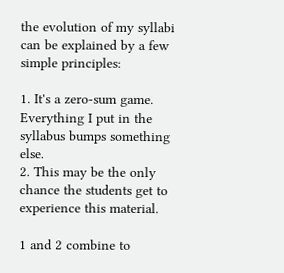the evolution of my syllabi can be explained by a few simple principles:

1. It's a zero-sum game. Everything I put in the syllabus bumps something else.
2. This may be the only chance the students get to experience this material.

1 and 2 combine to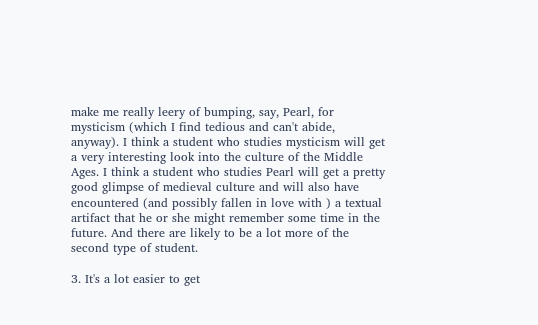make me really leery of bumping, say, Pearl, for mysticism (which I find tedious and can't abide, anyway). I think a student who studies mysticism will get a very interesting look into the culture of the Middle Ages. I think a student who studies Pearl will get a pretty good glimpse of medieval culture and will also have encountered (and possibly fallen in love with ) a textual artifact that he or she might remember some time in the future. And there are likely to be a lot more of the second type of student.

3. It's a lot easier to get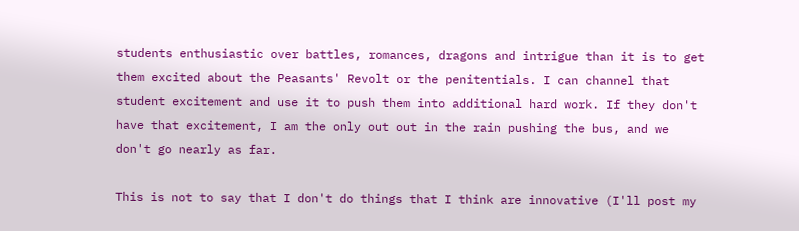students enthusiastic over battles, romances, dragons and intrigue than it is to get them excited about the Peasants' Revolt or the penitentials. I can channel that student excitement and use it to push them into additional hard work. If they don't have that excitement, I am the only out out in the rain pushing the bus, and we don't go nearly as far.

This is not to say that I don't do things that I think are innovative (I'll post my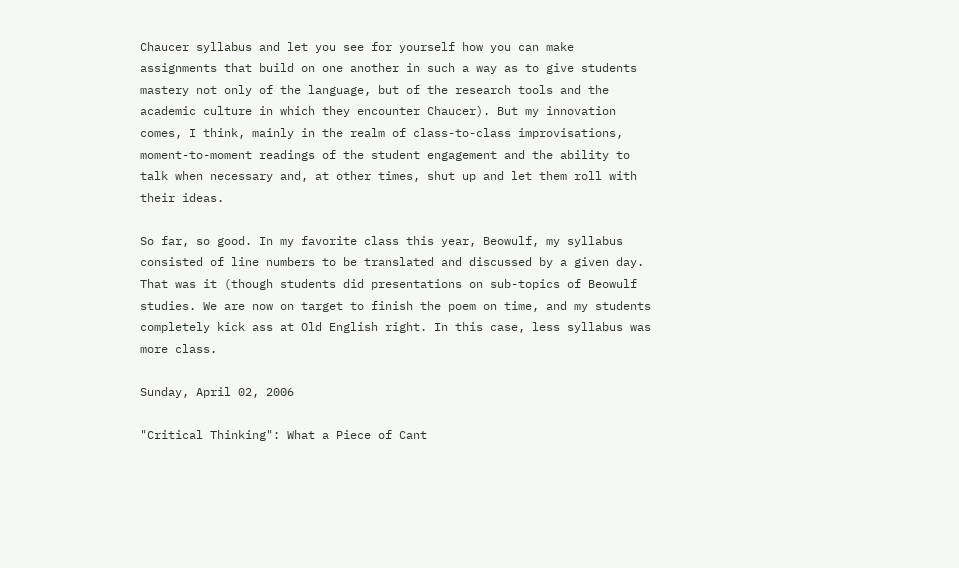Chaucer syllabus and let you see for yourself how you can make assignments that build on one another in such a way as to give students mastery not only of the language, but of the research tools and the academic culture in which they encounter Chaucer). But my innovation comes, I think, mainly in the realm of class-to-class improvisations, moment-to-moment readings of the student engagement and the ability to talk when necessary and, at other times, shut up and let them roll with their ideas.

So far, so good. In my favorite class this year, Beowulf, my syllabus consisted of line numbers to be translated and discussed by a given day. That was it (though students did presentations on sub-topics of Beowulf studies. We are now on target to finish the poem on time, and my students completely kick ass at Old English right. In this case, less syllabus was more class.

Sunday, April 02, 2006

"Critical Thinking": What a Piece of Cant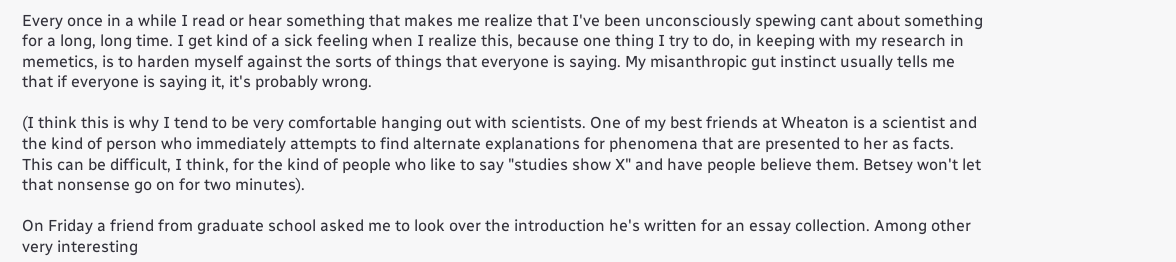Every once in a while I read or hear something that makes me realize that I've been unconsciously spewing cant about something for a long, long time. I get kind of a sick feeling when I realize this, because one thing I try to do, in keeping with my research in memetics, is to harden myself against the sorts of things that everyone is saying. My misanthropic gut instinct usually tells me that if everyone is saying it, it's probably wrong.

(I think this is why I tend to be very comfortable hanging out with scientists. One of my best friends at Wheaton is a scientist and the kind of person who immediately attempts to find alternate explanations for phenomena that are presented to her as facts. This can be difficult, I think, for the kind of people who like to say "studies show X" and have people believe them. Betsey won't let that nonsense go on for two minutes).

On Friday a friend from graduate school asked me to look over the introduction he's written for an essay collection. Among other very interesting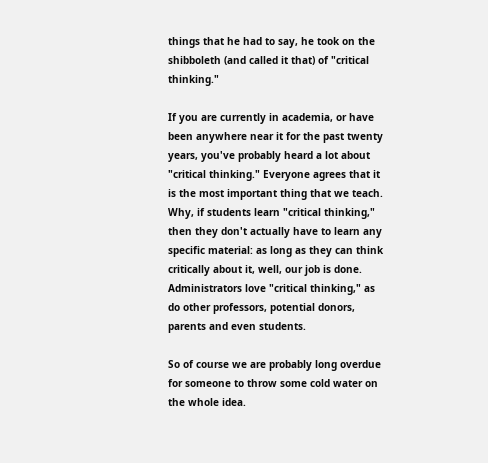things that he had to say, he took on the shibboleth (and called it that) of "critical thinking."

If you are currently in academia, or have been anywhere near it for the past twenty years, you've probably heard a lot about "critical thinking." Everyone agrees that it is the most important thing that we teach. Why, if students learn "critical thinking," then they don't actually have to learn any specific material: as long as they can think critically about it, well, our job is done. Administrators love "critical thinking," as do other professors, potential donors, parents and even students.

So of course we are probably long overdue for someone to throw some cold water on the whole idea.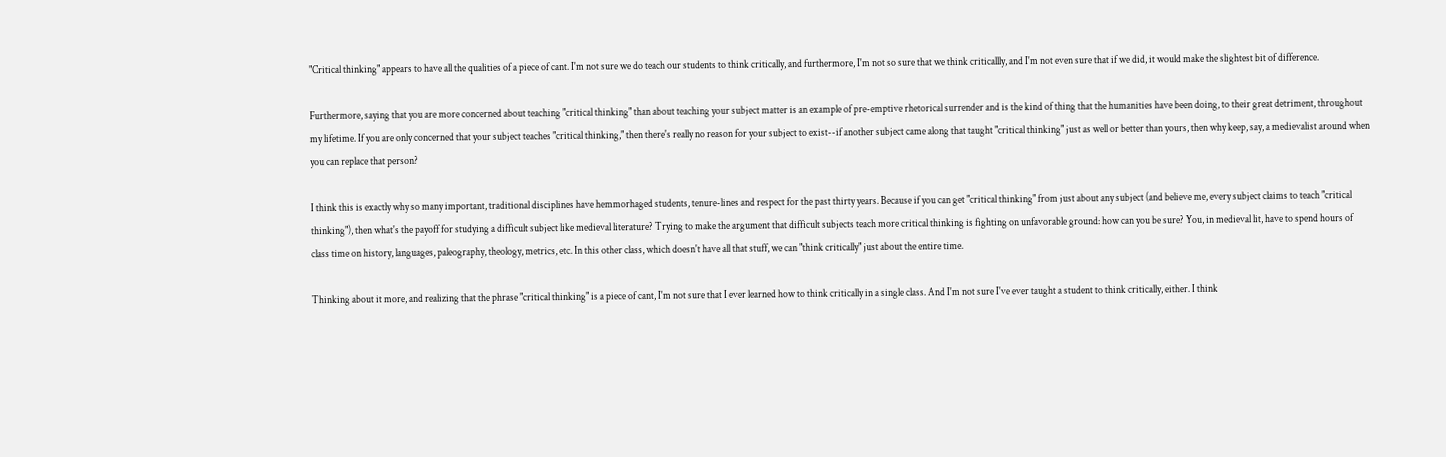"Critical thinking" appears to have all the qualities of a piece of cant. I'm not sure we do teach our students to think critically, and furthermore, I'm not so sure that we think criticallly, and I'm not even sure that if we did, it would make the slightest bit of difference.

Furthermore, saying that you are more concerned about teaching "critical thinking" than about teaching your subject matter is an example of pre-emptive rhetorical surrender and is the kind of thing that the humanities have been doing, to their great detriment, throughout my lifetime. If you are only concerned that your subject teaches "critical thinking," then there's really no reason for your subject to exist--if another subject came along that taught "critical thinking" just as well or better than yours, then why keep, say, a medievalist around when you can replace that person?

I think this is exactly why so many important, traditional disciplines have hemmorhaged students, tenure-lines and respect for the past thirty years. Because if you can get "critical thinking" from just about any subject (and believe me, every subject claims to teach "critical thinking"), then what's the payoff for studying a difficult subject like medieval literature? Trying to make the argument that difficult subjects teach more critical thinking is fighting on unfavorable ground: how can you be sure? You, in medieval lit, have to spend hours of class time on history, languages, paleography, theology, metrics, etc. In this other class, which doesn't have all that stuff, we can "think critically" just about the entire time.

Thinking about it more, and realizing that the phrase "critical thinking" is a piece of cant, I'm not sure that I ever learned how to think critically in a single class. And I'm not sure I've ever taught a student to think critically, either. I think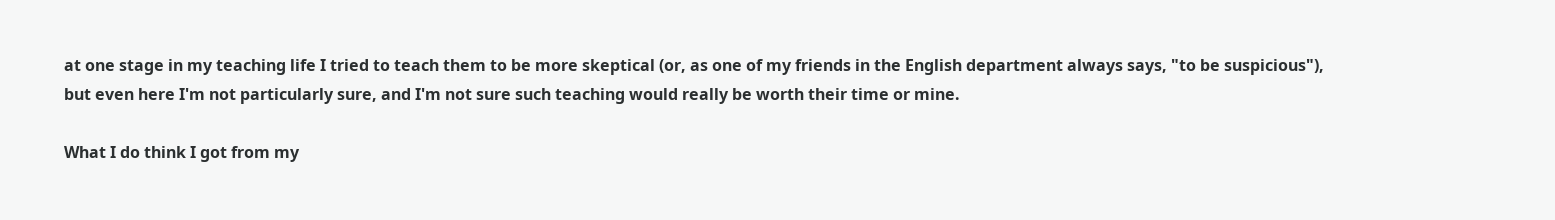at one stage in my teaching life I tried to teach them to be more skeptical (or, as one of my friends in the English department always says, "to be suspicious"), but even here I'm not particularly sure, and I'm not sure such teaching would really be worth their time or mine.

What I do think I got from my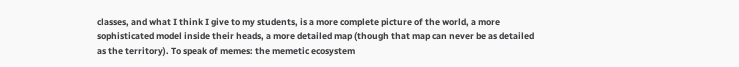classes, and what I think I give to my students, is a more complete picture of the world, a more sophisticated model inside their heads, a more detailed map (though that map can never be as detailed as the territory). To speak of memes: the memetic ecosystem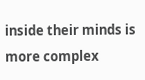inside their minds is more complex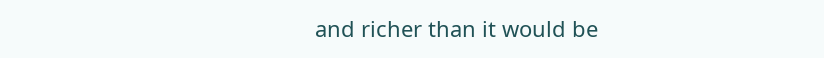and richer than it would be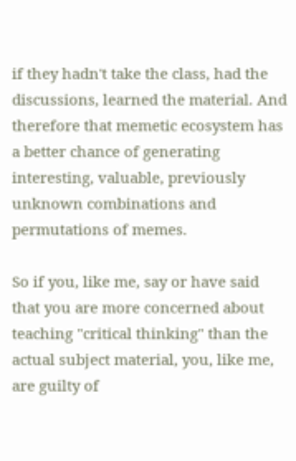if they hadn't take the class, had the discussions, learned the material. And therefore that memetic ecosystem has a better chance of generating interesting, valuable, previously unknown combinations and permutations of memes.

So if you, like me, say or have said that you are more concerned about teaching "critical thinking" than the actual subject material, you, like me, are guilty of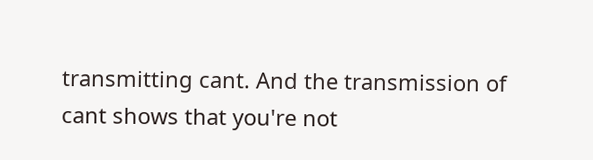transmitting cant. And the transmission of cant shows that you're not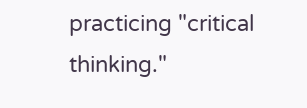practicing "critical thinking."